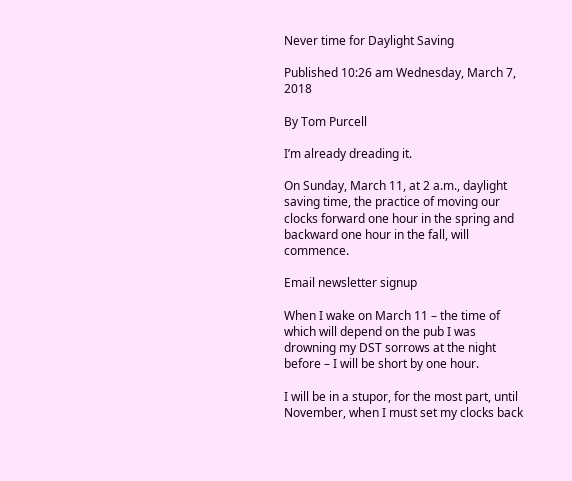Never time for Daylight Saving

Published 10:26 am Wednesday, March 7, 2018

By Tom Purcell

I’m already dreading it.

On Sunday, March 11, at 2 a.m., daylight saving time, the practice of moving our clocks forward one hour in the spring and backward one hour in the fall, will commence.

Email newsletter signup

When I wake on March 11 – the time of which will depend on the pub I was drowning my DST sorrows at the night before – I will be short by one hour.

I will be in a stupor, for the most part, until November, when I must set my clocks back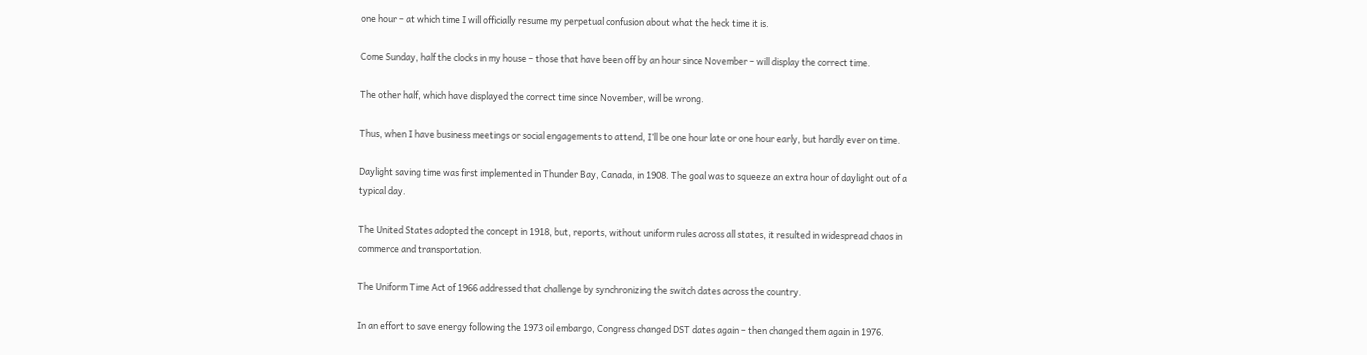one hour – at which time I will officially resume my perpetual confusion about what the heck time it is.

Come Sunday, half the clocks in my house – those that have been off by an hour since November – will display the correct time.

The other half, which have displayed the correct time since November, will be wrong.

Thus, when I have business meetings or social engagements to attend, I’ll be one hour late or one hour early, but hardly ever on time.

Daylight saving time was first implemented in Thunder Bay, Canada, in 1908. The goal was to squeeze an extra hour of daylight out of a typical day.

The United States adopted the concept in 1918, but, reports, without uniform rules across all states, it resulted in widespread chaos in commerce and transportation.

The Uniform Time Act of 1966 addressed that challenge by synchronizing the switch dates across the country.

In an effort to save energy following the 1973 oil embargo, Congress changed DST dates again – then changed them again in 1976.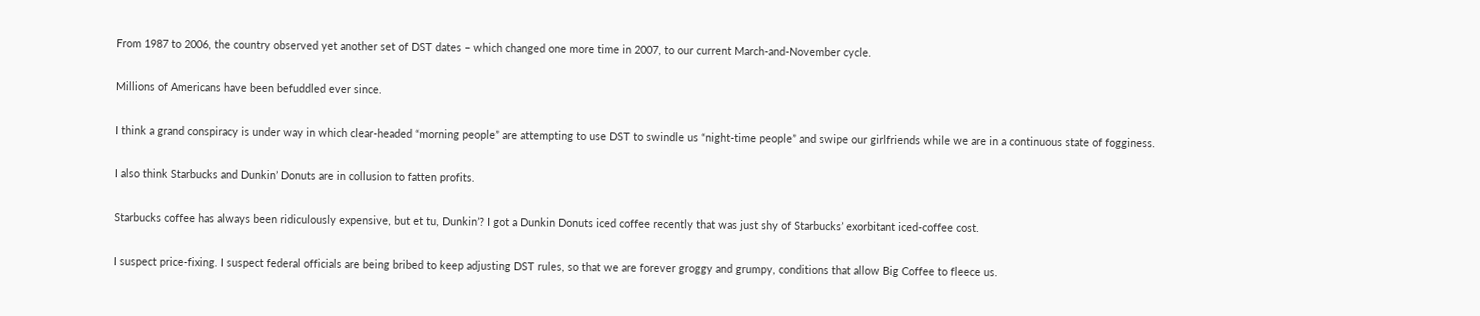From 1987 to 2006, the country observed yet another set of DST dates – which changed one more time in 2007, to our current March-and-November cycle.

Millions of Americans have been befuddled ever since.

I think a grand conspiracy is under way in which clear-headed “morning people” are attempting to use DST to swindle us “night-time people” and swipe our girlfriends while we are in a continuous state of fogginess.

I also think Starbucks and Dunkin’ Donuts are in collusion to fatten profits.

Starbucks coffee has always been ridiculously expensive, but et tu, Dunkin’? I got a Dunkin Donuts iced coffee recently that was just shy of Starbucks’ exorbitant iced-coffee cost.

I suspect price-fixing. I suspect federal officials are being bribed to keep adjusting DST rules, so that we are forever groggy and grumpy, conditions that allow Big Coffee to fleece us.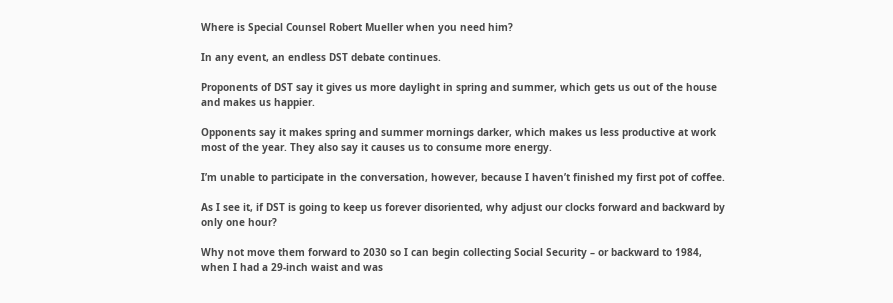Where is Special Counsel Robert Mueller when you need him?

In any event, an endless DST debate continues.

Proponents of DST say it gives us more daylight in spring and summer, which gets us out of the house and makes us happier.

Opponents say it makes spring and summer mornings darker, which makes us less productive at work most of the year. They also say it causes us to consume more energy.

I’m unable to participate in the conversation, however, because I haven’t finished my first pot of coffee.

As I see it, if DST is going to keep us forever disoriented, why adjust our clocks forward and backward by only one hour?

Why not move them forward to 2030 so I can begin collecting Social Security – or backward to 1984, when I had a 29-inch waist and was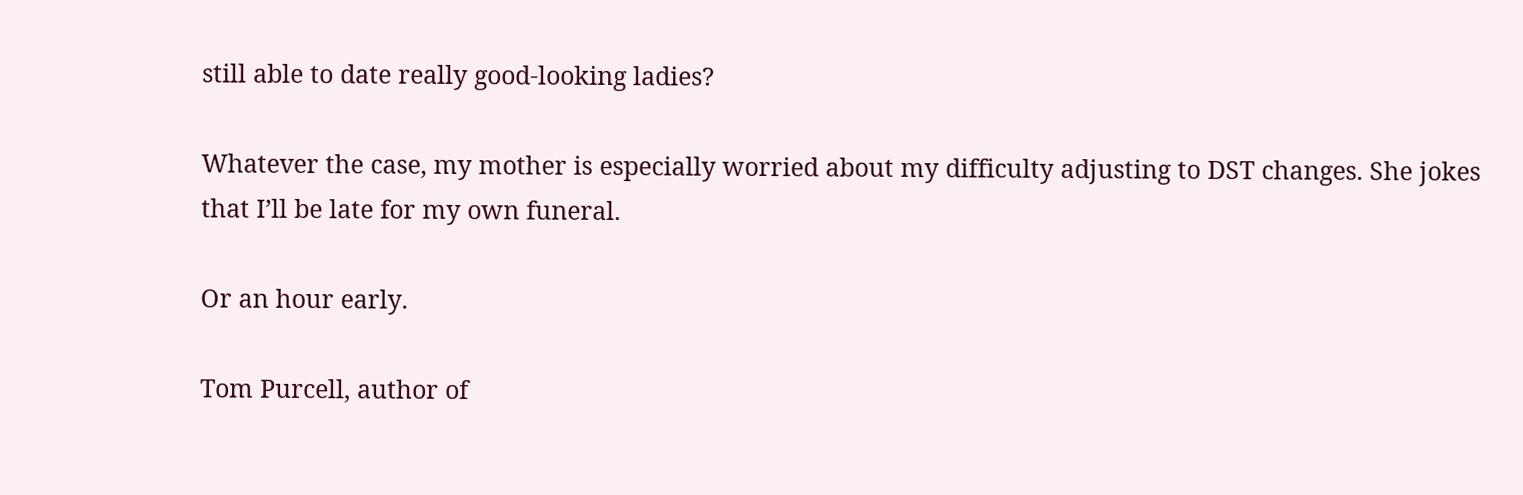still able to date really good-looking ladies?

Whatever the case, my mother is especially worried about my difficulty adjusting to DST changes. She jokes that I’ll be late for my own funeral.

Or an hour early.

Tom Purcell, author of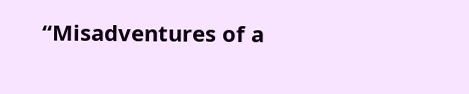“Misadventures of a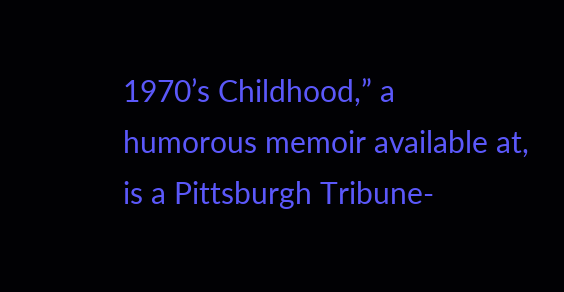1970’s Childhood,” a humorous memoir available at, is a Pittsburgh Tribune-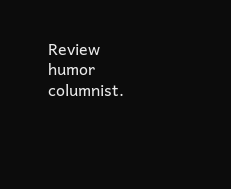Review humor columnist.